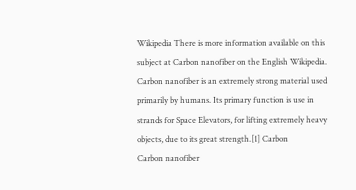Wikipedia There is more information available on this subject at Carbon nanofiber on the English Wikipedia.
Carbon nanofiber is an extremely strong material used primarily by humans. Its primary function is use in strands for Space Elevators, for lifting extremely heavy objects, due to its great strength.[1] Carbon
Carbon nanofiber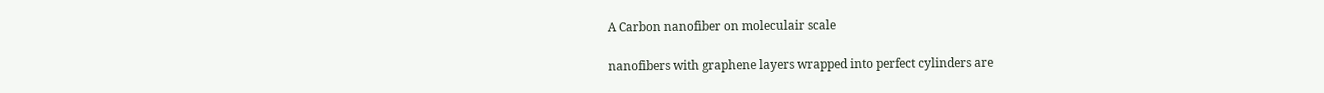A Carbon nanofiber on moleculair scale

nanofibers with graphene layers wrapped into perfect cylinders are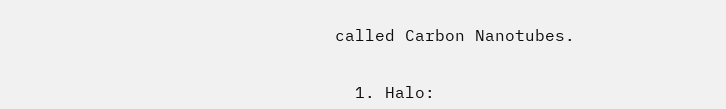called Carbon Nanotubes.


  1. Halo: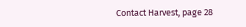Contact Harvest, page 28